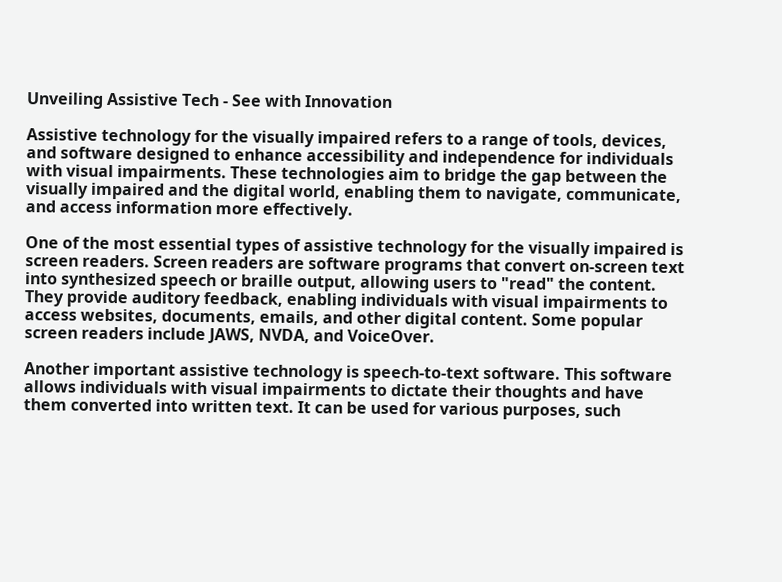Unveiling Assistive Tech - See with Innovation

Assistive technology for the visually impaired refers to a range of tools, devices, and software designed to enhance accessibility and independence for individuals with visual impairments. These technologies aim to bridge the gap between the visually impaired and the digital world, enabling them to navigate, communicate, and access information more effectively.

One of the most essential types of assistive technology for the visually impaired is screen readers. Screen readers are software programs that convert on-screen text into synthesized speech or braille output, allowing users to "read" the content. They provide auditory feedback, enabling individuals with visual impairments to access websites, documents, emails, and other digital content. Some popular screen readers include JAWS, NVDA, and VoiceOver.

Another important assistive technology is speech-to-text software. This software allows individuals with visual impairments to dictate their thoughts and have them converted into written text. It can be used for various purposes, such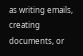as writing emails, creating documents, or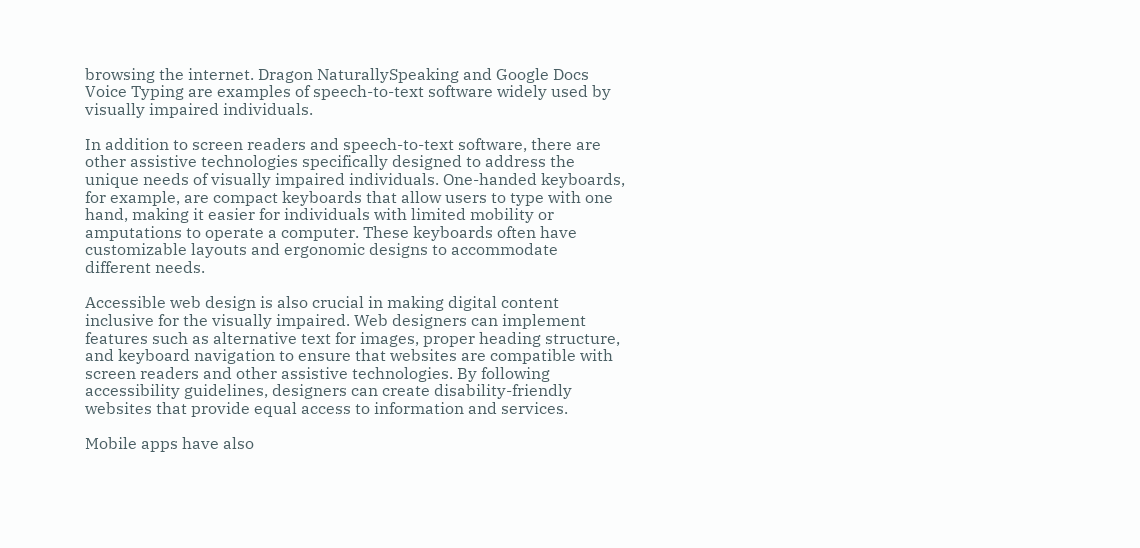browsing the internet. Dragon NaturallySpeaking and Google Docs Voice Typing are examples of speech-to-text software widely used by visually impaired individuals.

In addition to screen readers and speech-to-text software, there are other assistive technologies specifically designed to address the unique needs of visually impaired individuals. One-handed keyboards, for example, are compact keyboards that allow users to type with one hand, making it easier for individuals with limited mobility or amputations to operate a computer. These keyboards often have customizable layouts and ergonomic designs to accommodate different needs.

Accessible web design is also crucial in making digital content inclusive for the visually impaired. Web designers can implement features such as alternative text for images, proper heading structure, and keyboard navigation to ensure that websites are compatible with screen readers and other assistive technologies. By following accessibility guidelines, designers can create disability-friendly websites that provide equal access to information and services.

Mobile apps have also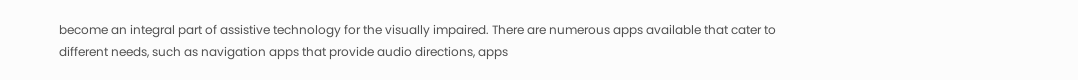become an integral part of assistive technology for the visually impaired. There are numerous apps available that cater to different needs, such as navigation apps that provide audio directions, apps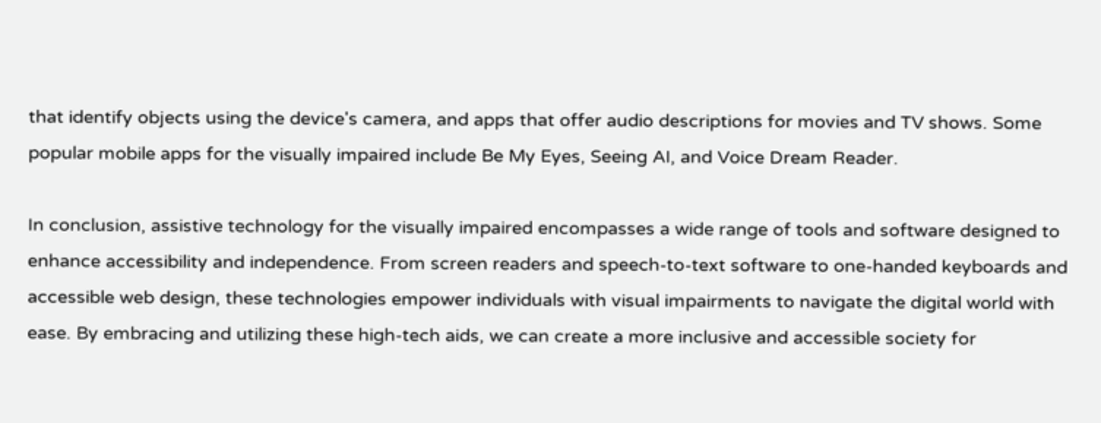that identify objects using the device's camera, and apps that offer audio descriptions for movies and TV shows. Some popular mobile apps for the visually impaired include Be My Eyes, Seeing AI, and Voice Dream Reader.

In conclusion, assistive technology for the visually impaired encompasses a wide range of tools and software designed to enhance accessibility and independence. From screen readers and speech-to-text software to one-handed keyboards and accessible web design, these technologies empower individuals with visual impairments to navigate the digital world with ease. By embracing and utilizing these high-tech aids, we can create a more inclusive and accessible society for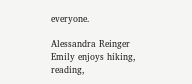everyone.

Alessandra Reinger
Emily enjoys hiking, reading,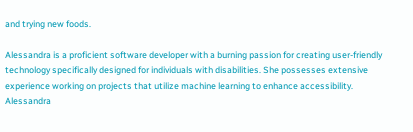and trying new foods.

Alessandra is a proficient software developer with a burning passion for creating user-friendly technology specifically designed for individuals with disabilities. She possesses extensive experience working on projects that utilize machine learning to enhance accessibility. Alessandra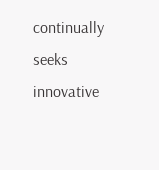continually seeks innovative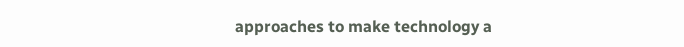approaches to make technology a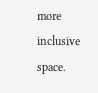more inclusive space.